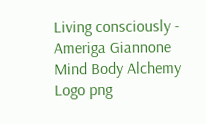Living consciously - Ameriga Giannone Mind Body Alchemy
Logo png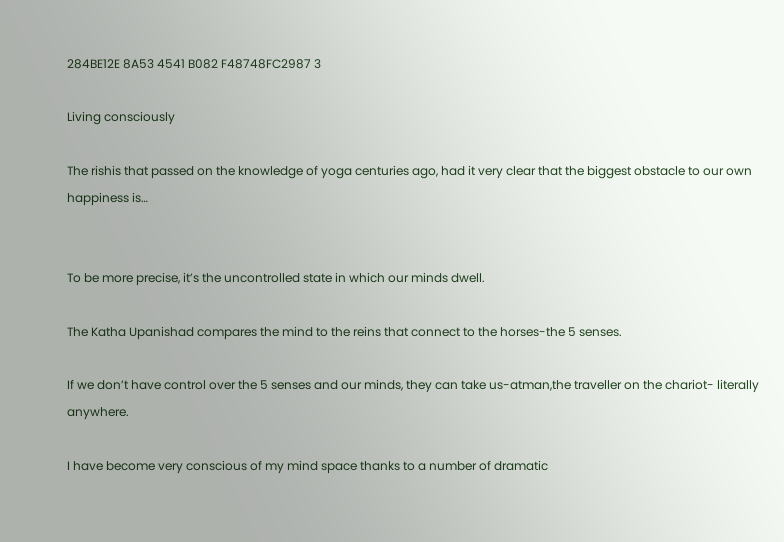284BE12E 8A53 4541 B082 F48748FC2987 3

Living consciously

The rishis that passed on the knowledge of yoga centuries ago, had it very clear that the biggest obstacle to our own happiness is…


To be more precise, it’s the uncontrolled state in which our minds dwell.

The Katha Upanishad compares the mind to the reins that connect to the horses-the 5 senses.

If we don’t have control over the 5 senses and our minds, they can take us-atman,the traveller on the chariot- literally anywhere.

I have become very conscious of my mind space thanks to a number of dramatic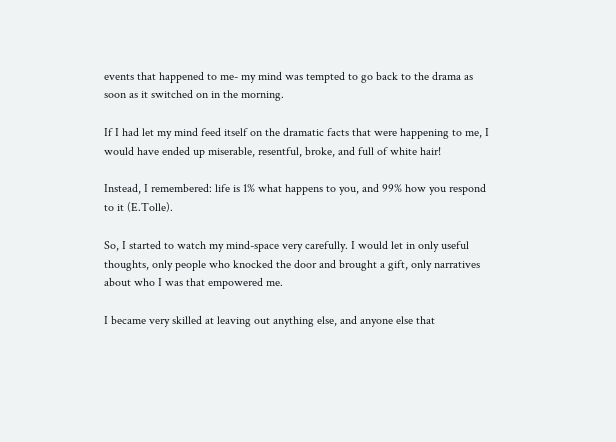events that happened to me- my mind was tempted to go back to the drama as soon as it switched on in the morning.

If I had let my mind feed itself on the dramatic facts that were happening to me, I would have ended up miserable, resentful, broke, and full of white hair!

Instead, I remembered: life is 1% what happens to you, and 99% how you respond to it (E.Tolle).

So, I started to watch my mind-space very carefully. I would let in only useful thoughts, only people who knocked the door and brought a gift, only narratives about who I was that empowered me.

I became very skilled at leaving out anything else, and anyone else that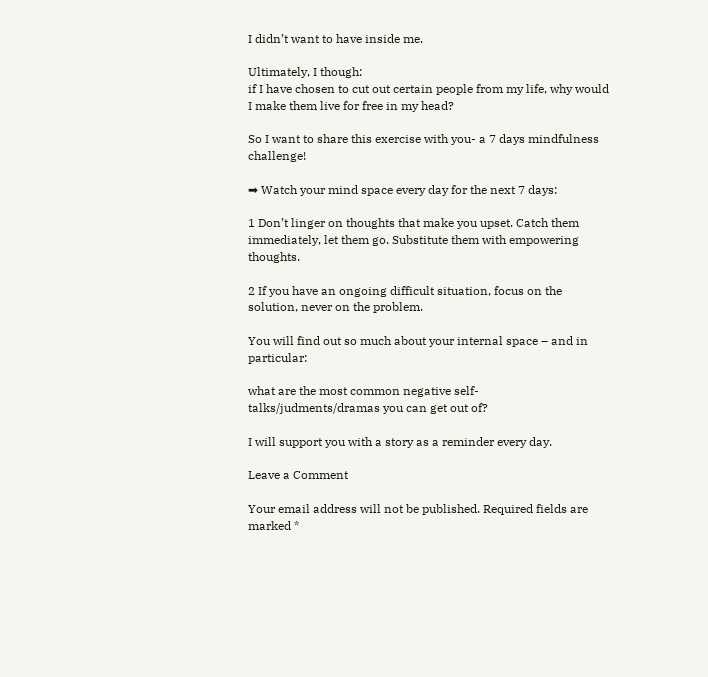I didn’t want to have inside me.

Ultimately, I though:
if I have chosen to cut out certain people from my life, why would I make them live for free in my head?

So I want to share this exercise with you- a 7 days mindfulness challenge!

➡ Watch your mind space every day for the next 7 days:

1 Don’t linger on thoughts that make you upset. Catch them immediately, let them go. Substitute them with empowering thoughts.

2 If you have an ongoing difficult situation, focus on the solution, never on the problem.

You will find out so much about your internal space – and in particular:

what are the most common negative self-talks/judments/dramas you can get out of?

I will support you with a story as a reminder every day.

Leave a Comment

Your email address will not be published. Required fields are marked *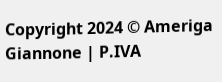Copyright 2024 © Ameriga Giannone | P.IVA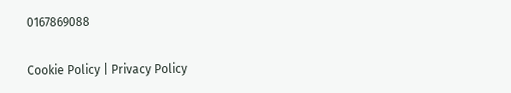0167869088

Cookie Policy | Privacy Policy